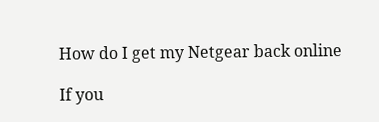How do I get my Netgear back online

If you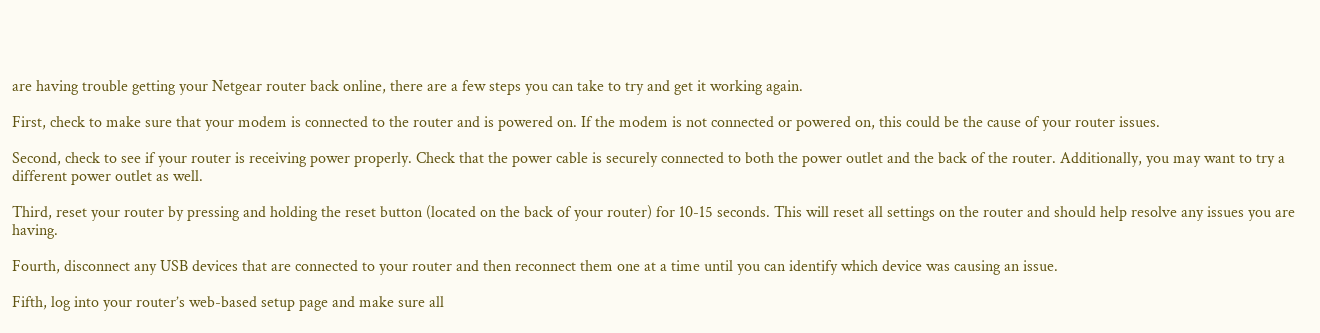are having trouble getting your Netgear router back online, there are a few steps you can take to try and get it working again.

First, check to make sure that your modem is connected to the router and is powered on. If the modem is not connected or powered on, this could be the cause of your router issues.

Second, check to see if your router is receiving power properly. Check that the power cable is securely connected to both the power outlet and the back of the router. Additionally, you may want to try a different power outlet as well.

Third, reset your router by pressing and holding the reset button (located on the back of your router) for 10-15 seconds. This will reset all settings on the router and should help resolve any issues you are having.

Fourth, disconnect any USB devices that are connected to your router and then reconnect them one at a time until you can identify which device was causing an issue.

Fifth, log into your router’s web-based setup page and make sure all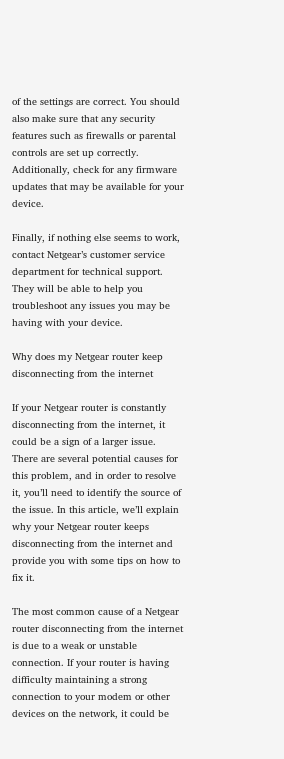of the settings are correct. You should also make sure that any security features such as firewalls or parental controls are set up correctly. Additionally, check for any firmware updates that may be available for your device.

Finally, if nothing else seems to work, contact Netgear’s customer service department for technical support. They will be able to help you troubleshoot any issues you may be having with your device.

Why does my Netgear router keep disconnecting from the internet

If your Netgear router is constantly disconnecting from the internet, it could be a sign of a larger issue. There are several potential causes for this problem, and in order to resolve it, you’ll need to identify the source of the issue. In this article, we’ll explain why your Netgear router keeps disconnecting from the internet and provide you with some tips on how to fix it.

The most common cause of a Netgear router disconnecting from the internet is due to a weak or unstable connection. If your router is having difficulty maintaining a strong connection to your modem or other devices on the network, it could be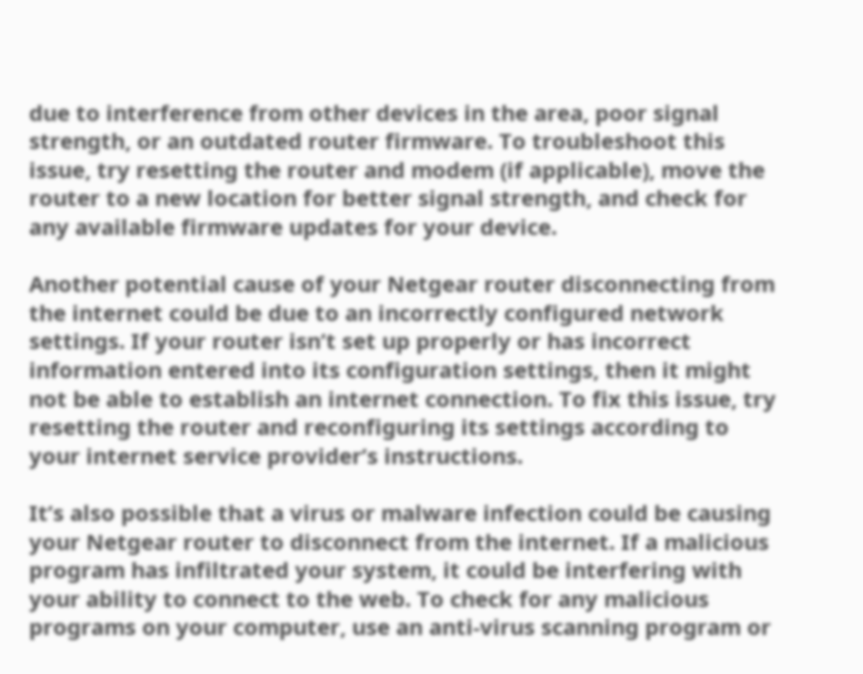due to interference from other devices in the area, poor signal strength, or an outdated router firmware. To troubleshoot this issue, try resetting the router and modem (if applicable), move the router to a new location for better signal strength, and check for any available firmware updates for your device.

Another potential cause of your Netgear router disconnecting from the internet could be due to an incorrectly configured network settings. If your router isn’t set up properly or has incorrect information entered into its configuration settings, then it might not be able to establish an internet connection. To fix this issue, try resetting the router and reconfiguring its settings according to your internet service provider’s instructions.

It’s also possible that a virus or malware infection could be causing your Netgear router to disconnect from the internet. If a malicious program has infiltrated your system, it could be interfering with your ability to connect to the web. To check for any malicious programs on your computer, use an anti-virus scanning program or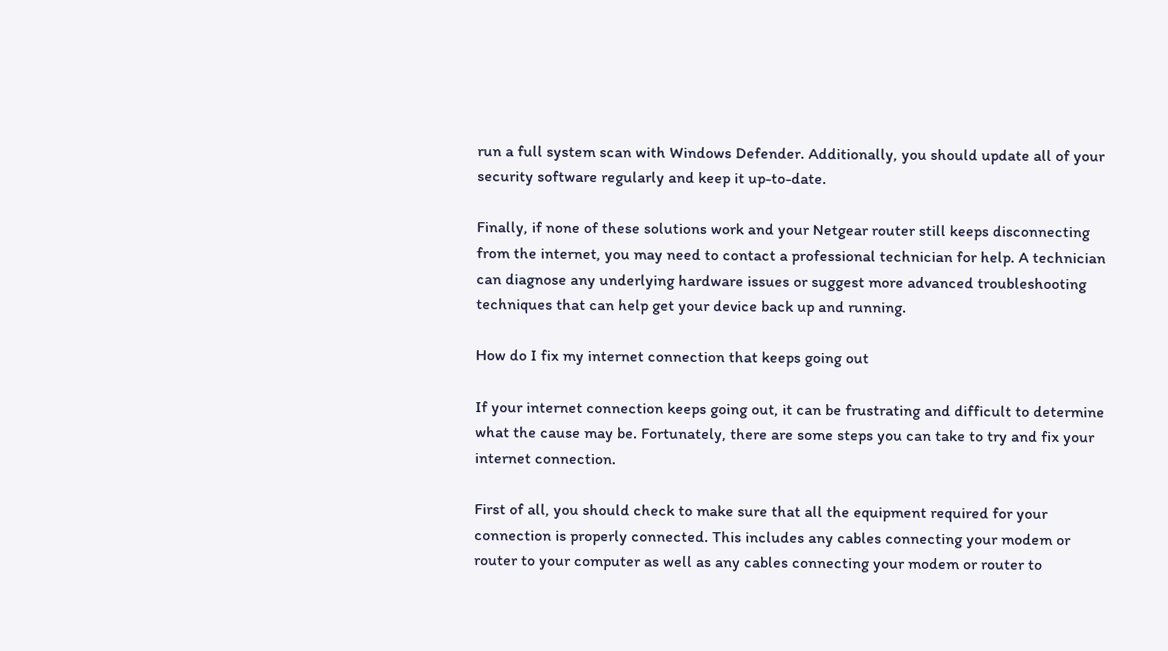run a full system scan with Windows Defender. Additionally, you should update all of your security software regularly and keep it up-to-date.

Finally, if none of these solutions work and your Netgear router still keeps disconnecting from the internet, you may need to contact a professional technician for help. A technician can diagnose any underlying hardware issues or suggest more advanced troubleshooting techniques that can help get your device back up and running.

How do I fix my internet connection that keeps going out

If your internet connection keeps going out, it can be frustrating and difficult to determine what the cause may be. Fortunately, there are some steps you can take to try and fix your internet connection.

First of all, you should check to make sure that all the equipment required for your connection is properly connected. This includes any cables connecting your modem or router to your computer as well as any cables connecting your modem or router to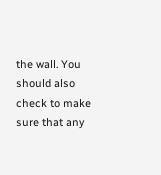the wall. You should also check to make sure that any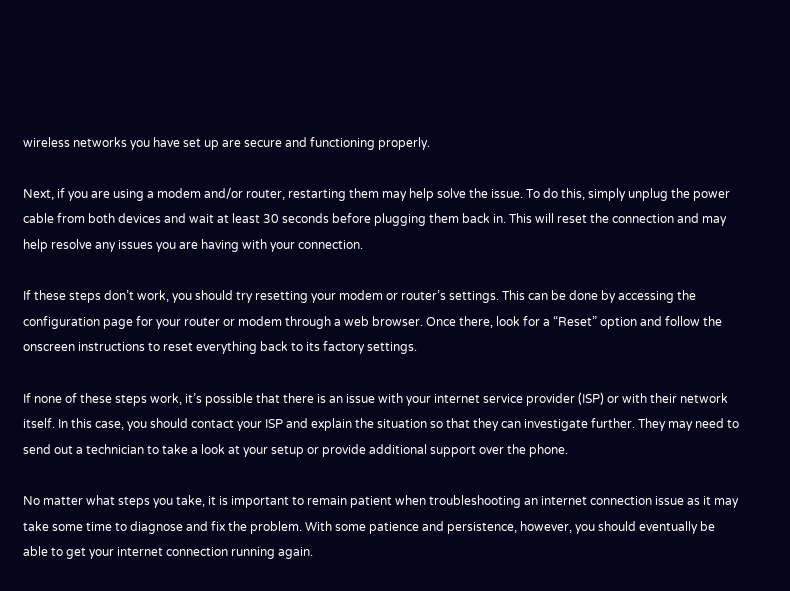wireless networks you have set up are secure and functioning properly.

Next, if you are using a modem and/or router, restarting them may help solve the issue. To do this, simply unplug the power cable from both devices and wait at least 30 seconds before plugging them back in. This will reset the connection and may help resolve any issues you are having with your connection.

If these steps don’t work, you should try resetting your modem or router’s settings. This can be done by accessing the configuration page for your router or modem through a web browser. Once there, look for a “Reset” option and follow the onscreen instructions to reset everything back to its factory settings.

If none of these steps work, it’s possible that there is an issue with your internet service provider (ISP) or with their network itself. In this case, you should contact your ISP and explain the situation so that they can investigate further. They may need to send out a technician to take a look at your setup or provide additional support over the phone.

No matter what steps you take, it is important to remain patient when troubleshooting an internet connection issue as it may take some time to diagnose and fix the problem. With some patience and persistence, however, you should eventually be able to get your internet connection running again.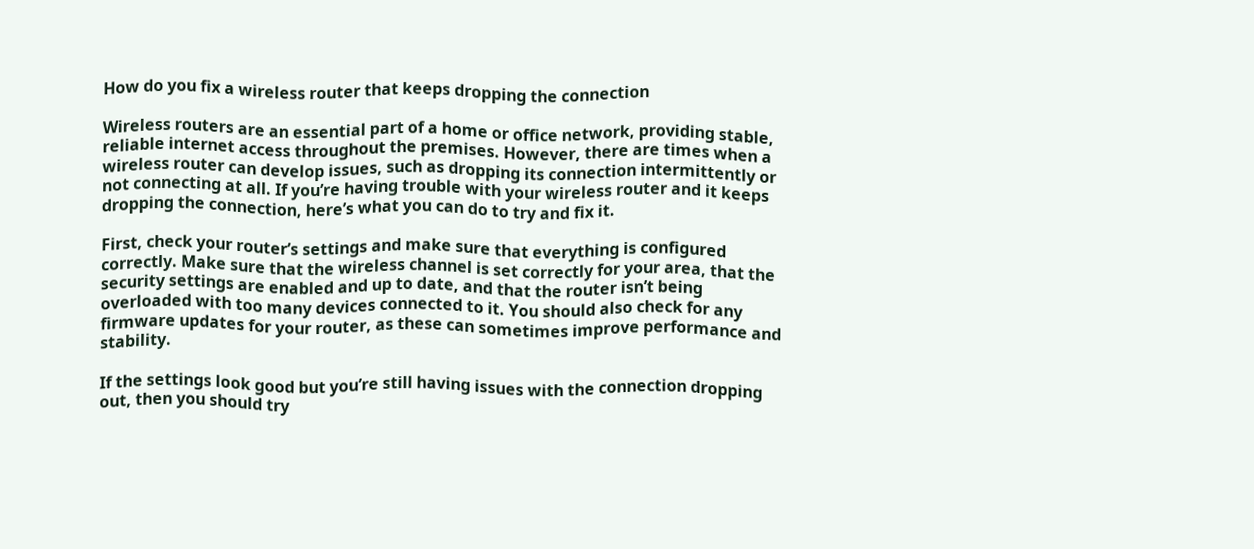How do you fix a wireless router that keeps dropping the connection

Wireless routers are an essential part of a home or office network, providing stable, reliable internet access throughout the premises. However, there are times when a wireless router can develop issues, such as dropping its connection intermittently or not connecting at all. If you’re having trouble with your wireless router and it keeps dropping the connection, here’s what you can do to try and fix it.

First, check your router’s settings and make sure that everything is configured correctly. Make sure that the wireless channel is set correctly for your area, that the security settings are enabled and up to date, and that the router isn’t being overloaded with too many devices connected to it. You should also check for any firmware updates for your router, as these can sometimes improve performance and stability.

If the settings look good but you’re still having issues with the connection dropping out, then you should try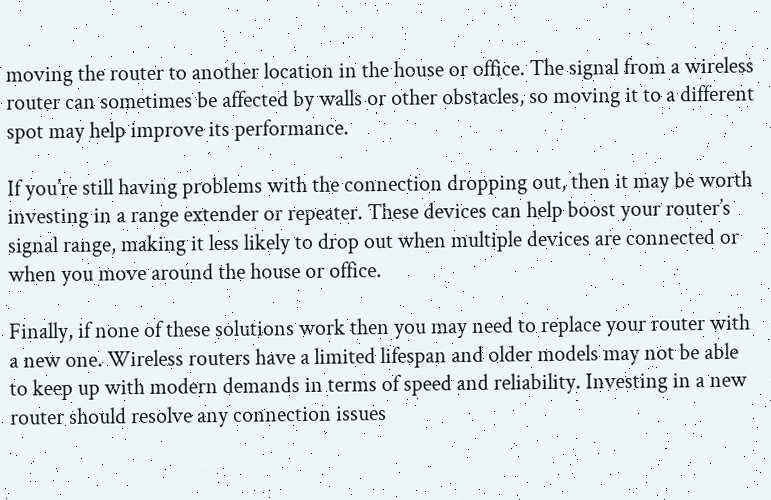moving the router to another location in the house or office. The signal from a wireless router can sometimes be affected by walls or other obstacles, so moving it to a different spot may help improve its performance.

If you’re still having problems with the connection dropping out, then it may be worth investing in a range extender or repeater. These devices can help boost your router’s signal range, making it less likely to drop out when multiple devices are connected or when you move around the house or office.

Finally, if none of these solutions work then you may need to replace your router with a new one. Wireless routers have a limited lifespan and older models may not be able to keep up with modern demands in terms of speed and reliability. Investing in a new router should resolve any connection issues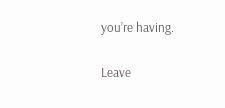you’re having.

Leave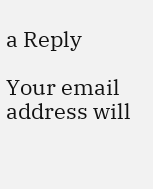a Reply

Your email address will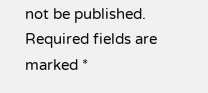not be published. Required fields are marked *